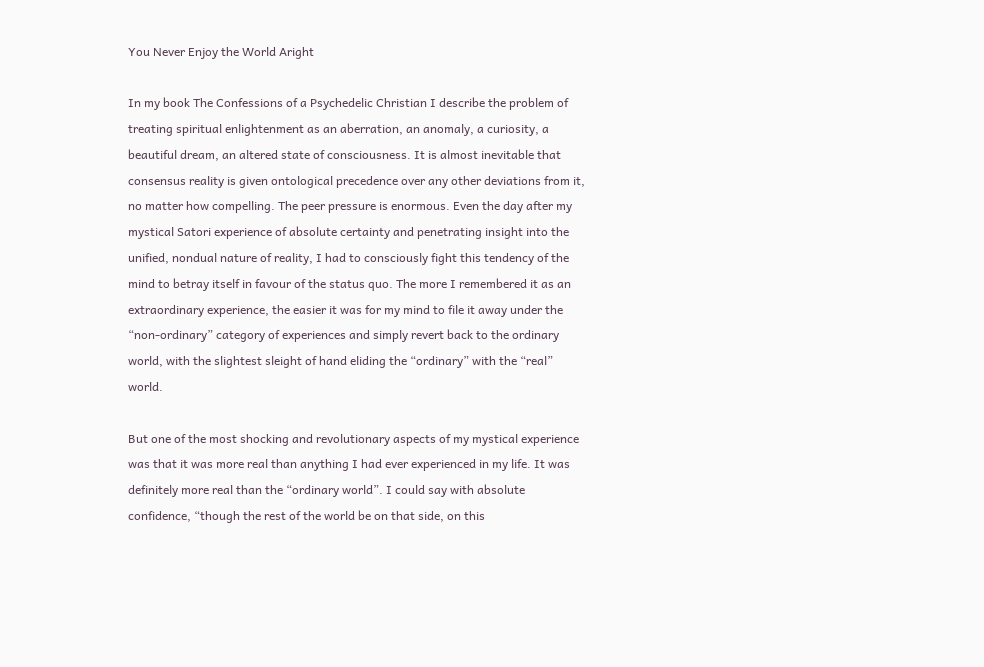You Never Enjoy the World Aright

In my book The Confessions of a Psychedelic Christian I describe the problem of treating spiritual enlightenment as an aberration, an anomaly, a curiosity, a beautiful dream, an altered state of consciousness. It is almost inevitable that consensus reality is given ontological precedence over any other deviations from it, no matter how compelling. The peer pressure is enormous. Even the day after my mystical Satori experience of absolute certainty and penetrating insight into the unified, nondual nature of reality, I had to consciously fight this tendency of the mind to betray itself in favour of the status quo. The more I remembered it as an extraordinary experience, the easier it was for my mind to file it away under the “non-ordinary” category of experiences and simply revert back to the ordinary world, with the slightest sleight of hand eliding the “ordinary” with the “real” world.

But one of the most shocking and revolutionary aspects of my mystical experience was that it was more real than anything I had ever experienced in my life. It was definitely more real than the “ordinary world”. I could say with absolute confidence, “though the rest of the world be on that side, on this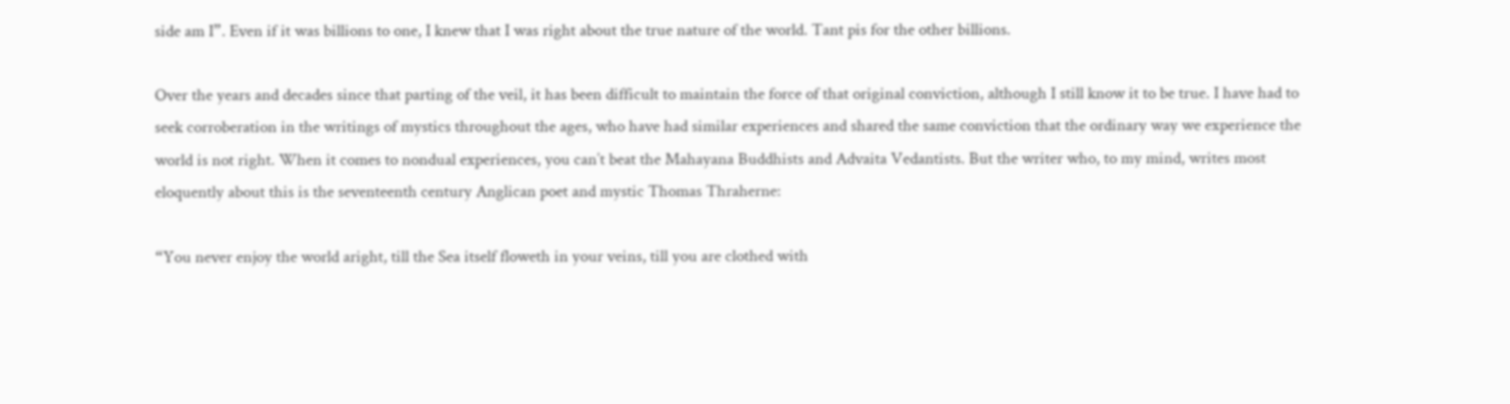side am I”. Even if it was billions to one, I knew that I was right about the true nature of the world. Tant pis for the other billions.

Over the years and decades since that parting of the veil, it has been difficult to maintain the force of that original conviction, although I still know it to be true. I have had to seek corroberation in the writings of mystics throughout the ages, who have had similar experiences and shared the same conviction that the ordinary way we experience the world is not right. When it comes to nondual experiences, you can’t beat the Mahayana Buddhists and Advaita Vedantists. But the writer who, to my mind, writes most eloquently about this is the seventeenth century Anglican poet and mystic Thomas Thraherne:

“You never enjoy the world aright, till the Sea itself floweth in your veins, till you are clothed with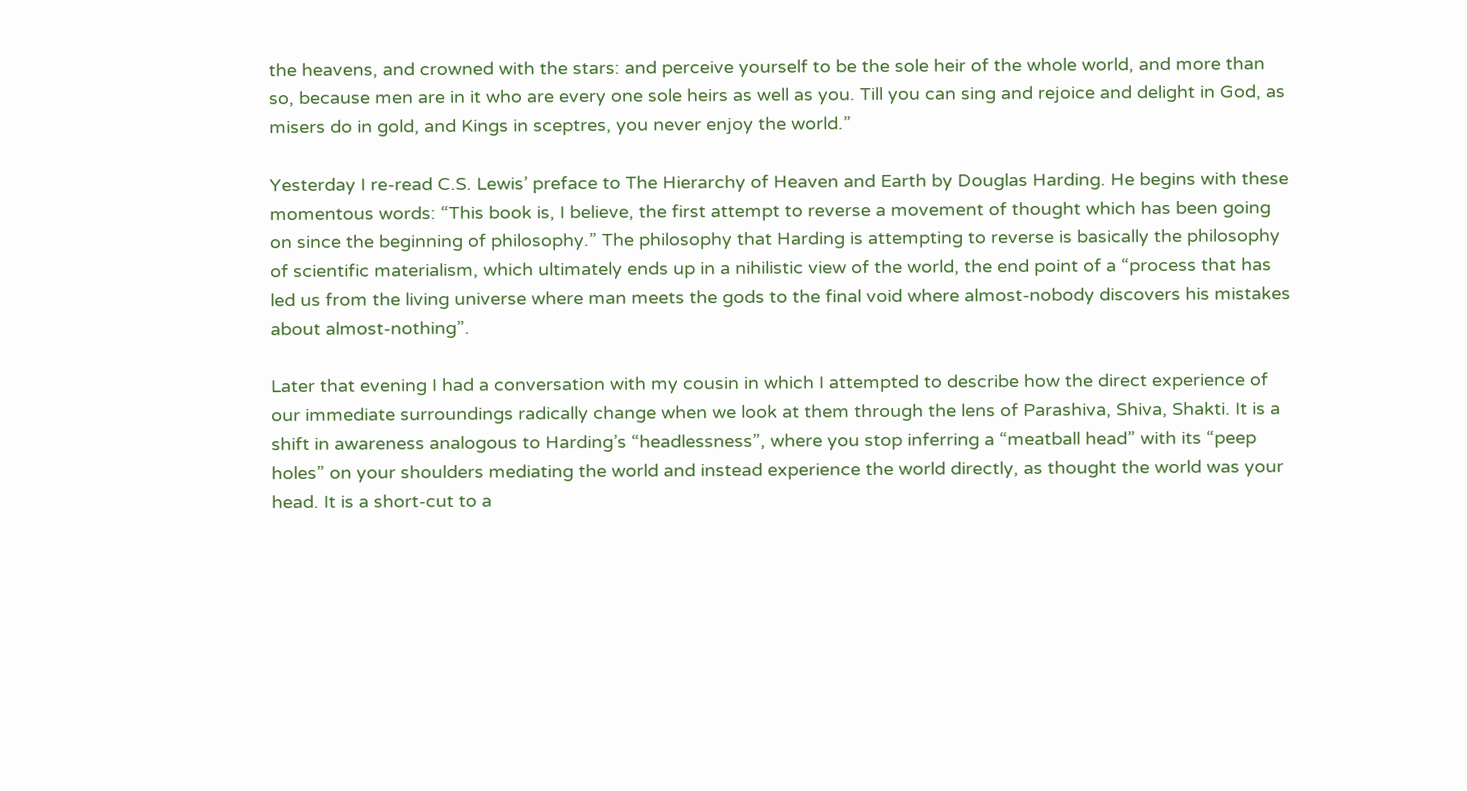the heavens, and crowned with the stars: and perceive yourself to be the sole heir of the whole world, and more than so, because men are in it who are every one sole heirs as well as you. Till you can sing and rejoice and delight in God, as misers do in gold, and Kings in sceptres, you never enjoy the world.”

Yesterday I re-read C.S. Lewis’ preface to The Hierarchy of Heaven and Earth by Douglas Harding. He begins with these momentous words: “This book is, I believe, the first attempt to reverse a movement of thought which has been going on since the beginning of philosophy.” The philosophy that Harding is attempting to reverse is basically the philosophy of scientific materialism, which ultimately ends up in a nihilistic view of the world, the end point of a “process that has led us from the living universe where man meets the gods to the final void where almost-nobody discovers his mistakes about almost-nothing”.

Later that evening I had a conversation with my cousin in which I attempted to describe how the direct experience of our immediate surroundings radically change when we look at them through the lens of Parashiva, Shiva, Shakti. It is a shift in awareness analogous to Harding’s “headlessness”, where you stop inferring a “meatball head” with its “peep holes” on your shoulders mediating the world and instead experience the world directly, as thought the world was your head. It is a short-cut to a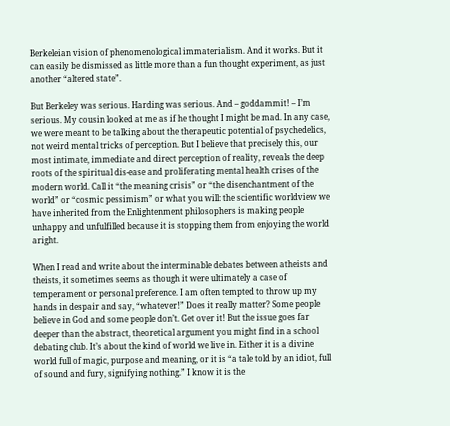Berkeleian vision of phenomenological immaterialism. And it works. But it can easily be dismissed as little more than a fun thought experiment, as just another “altered state”.

But Berkeley was serious. Harding was serious. And – goddammit! – I’m serious. My cousin looked at me as if he thought I might be mad. In any case, we were meant to be talking about the therapeutic potential of psychedelics, not weird mental tricks of perception. But I believe that precisely this, our most intimate, immediate and direct perception of reality, reveals the deep roots of the spiritual dis-ease and proliferating mental health crises of the modern world. Call it “the meaning crisis” or “the disenchantment of the world” or “cosmic pessimism” or what you will: the scientific worldview we have inherited from the Enlightenment philosophers is making people unhappy and unfulfilled because it is stopping them from enjoying the world aright.

When I read and write about the interminable debates between atheists and theists, it sometimes seems as though it were ultimately a case of temperament or personal preference. I am often tempted to throw up my hands in despair and say, “whatever!” Does it really matter? Some people believe in God and some people don’t. Get over it! But the issue goes far deeper than the abstract, theoretical argument you might find in a school debating club. It’s about the kind of world we live in. Either it is a divine world full of magic, purpose and meaning, or it is “a tale told by an idiot, full of sound and fury, signifying nothing.” I know it is the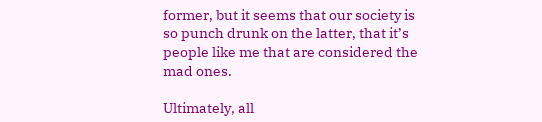former, but it seems that our society is so punch drunk on the latter, that it’s people like me that are considered the mad ones.

Ultimately, all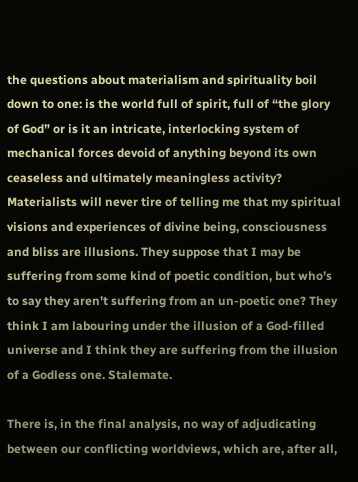the questions about materialism and spirituality boil down to one: is the world full of spirit, full of “the glory of God” or is it an intricate, interlocking system of mechanical forces devoid of anything beyond its own ceaseless and ultimately meaningless activity? Materialists will never tire of telling me that my spiritual visions and experiences of divine being, consciousness and bliss are illusions. They suppose that I may be suffering from some kind of poetic condition, but who’s to say they aren’t suffering from an un-poetic one? They think I am labouring under the illusion of a God-filled universe and I think they are suffering from the illusion of a Godless one. Stalemate.

There is, in the final analysis, no way of adjudicating between our conflicting worldviews, which are, after all,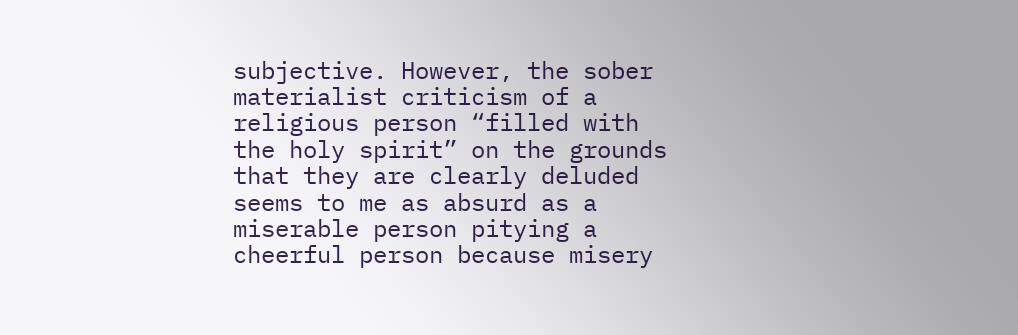subjective. However, the sober materialist criticism of a religious person “filled with the holy spirit” on the grounds that they are clearly deluded seems to me as absurd as a miserable person pitying a cheerful person because misery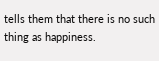tells them that there is no such thing as happiness.